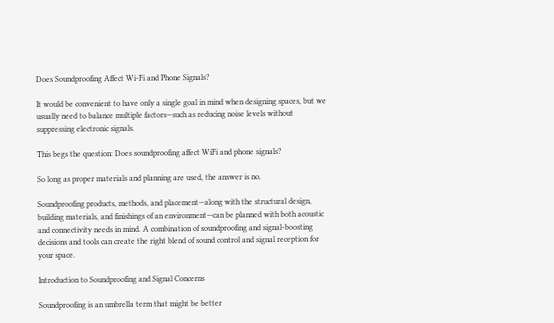Does Soundproofing Affect Wi-Fi and Phone Signals?

It would be convenient to have only a single goal in mind when designing spaces, but we usually need to balance multiple factors—such as reducing noise levels without suppressing electronic signals.

This begs the question: Does soundproofing affect WiFi and phone signals?

So long as proper materials and planning are used, the answer is no.

Soundproofing products, methods, and placement—along with the structural design, building materials, and finishings of an environment—can be planned with both acoustic and connectivity needs in mind. A combination of soundproofing and signal-boosting decisions and tools can create the right blend of sound control and signal reception for your space.

Introduction to Soundproofing and Signal Concerns

Soundproofing is an umbrella term that might be better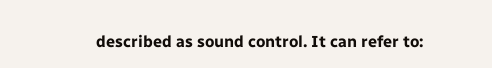described as sound control. It can refer to: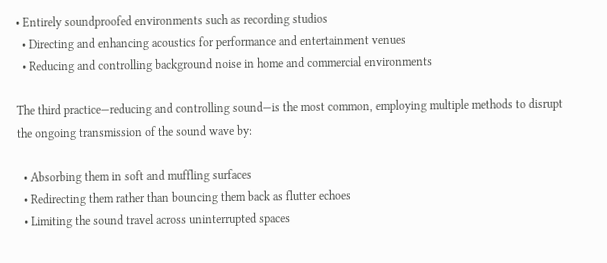• Entirely soundproofed environments such as recording studios
  • Directing and enhancing acoustics for performance and entertainment venues
  • Reducing and controlling background noise in home and commercial environments

The third practice—reducing and controlling sound—is the most common, employing multiple methods to disrupt the ongoing transmission of the sound wave by:

  • Absorbing them in soft and muffling surfaces
  • Redirecting them rather than bouncing them back as flutter echoes
  • Limiting the sound travel across uninterrupted spaces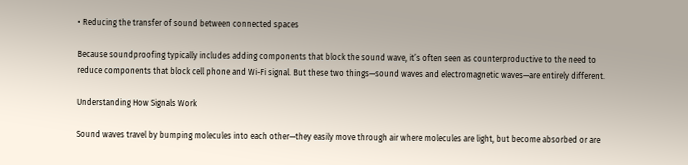• Reducing the transfer of sound between connected spaces

Because soundproofing typically includes adding components that block the sound wave, it’s often seen as counterproductive to the need to reduce components that block cell phone and Wi-Fi signal. But these two things—sound waves and electromagnetic waves—are entirely different.

Understanding How Signals Work

Sound waves travel by bumping molecules into each other—they easily move through air where molecules are light, but become absorbed or are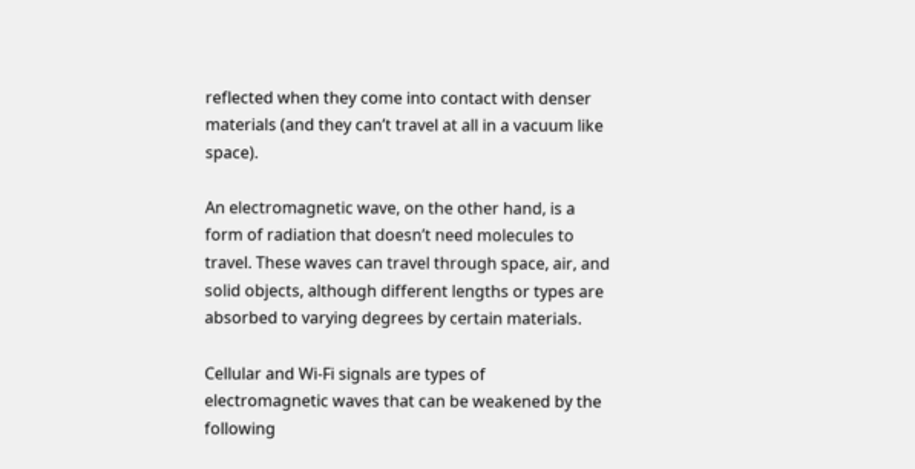reflected when they come into contact with denser materials (and they can’t travel at all in a vacuum like space).

An electromagnetic wave, on the other hand, is a form of radiation that doesn’t need molecules to travel. These waves can travel through space, air, and solid objects, although different lengths or types are absorbed to varying degrees by certain materials.

Cellular and Wi-Fi signals are types of electromagnetic waves that can be weakened by the following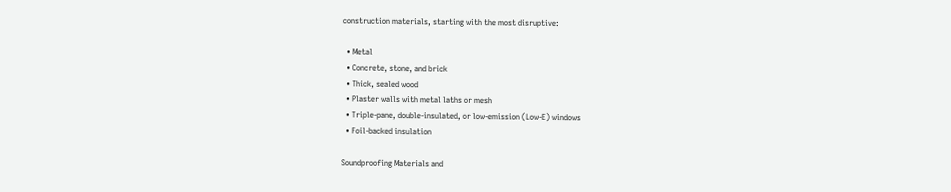construction materials, starting with the most disruptive:

  • Metal
  • Concrete, stone, and brick
  • Thick, sealed wood
  • Plaster walls with metal laths or mesh
  • Triple-pane, double-insulated, or low-emission (Low-E) windows
  • Foil-backed insulation

Soundproofing Materials and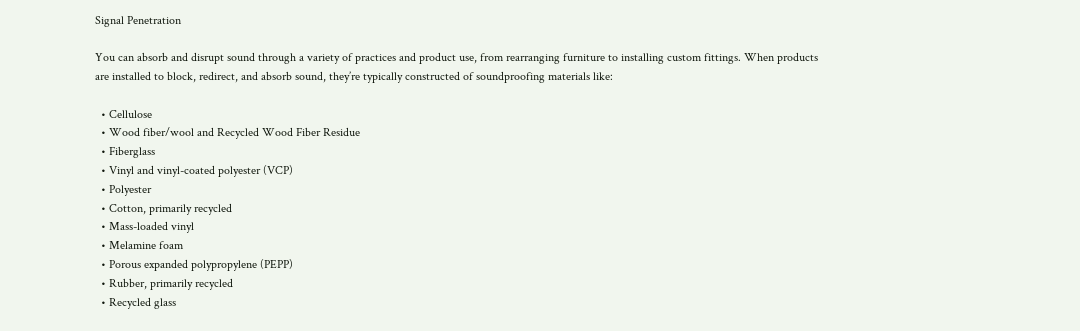Signal Penetration

You can absorb and disrupt sound through a variety of practices and product use, from rearranging furniture to installing custom fittings. When products are installed to block, redirect, and absorb sound, they’re typically constructed of soundproofing materials like:

  • Cellulose
  • Wood fiber/wool and Recycled Wood Fiber Residue
  • Fiberglass
  • Vinyl and vinyl-coated polyester (VCP)
  • Polyester
  • Cotton, primarily recycled
  • Mass-loaded vinyl
  • Melamine foam
  • Porous expanded polypropylene (PEPP)
  • Rubber, primarily recycled
  • Recycled glass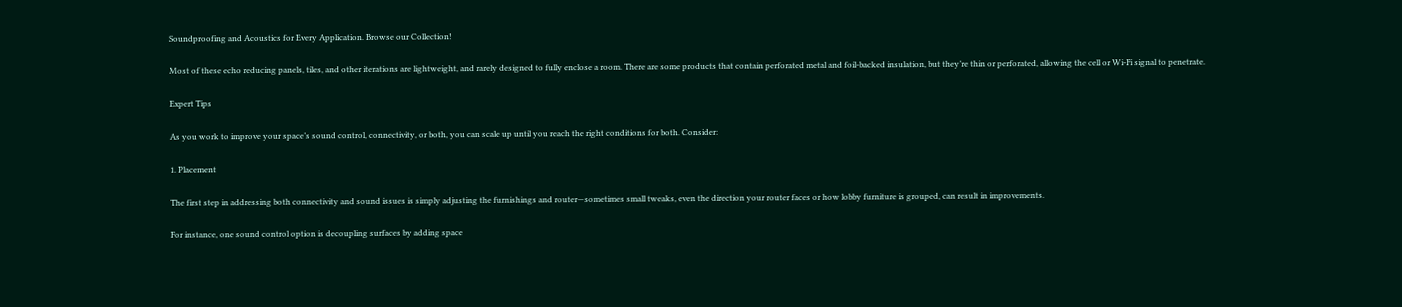Soundproofing and Acoustics for Every Application. Browse our Collection!

Most of these echo reducing panels, tiles, and other iterations are lightweight, and rarely designed to fully enclose a room. There are some products that contain perforated metal and foil-backed insulation, but they’re thin or perforated, allowing the cell or Wi-Fi signal to penetrate.

Expert Tips

As you work to improve your space’s sound control, connectivity, or both, you can scale up until you reach the right conditions for both. Consider:

1. Placement

The first step in addressing both connectivity and sound issues is simply adjusting the furnishings and router—sometimes small tweaks, even the direction your router faces or how lobby furniture is grouped, can result in improvements.

For instance, one sound control option is decoupling surfaces by adding space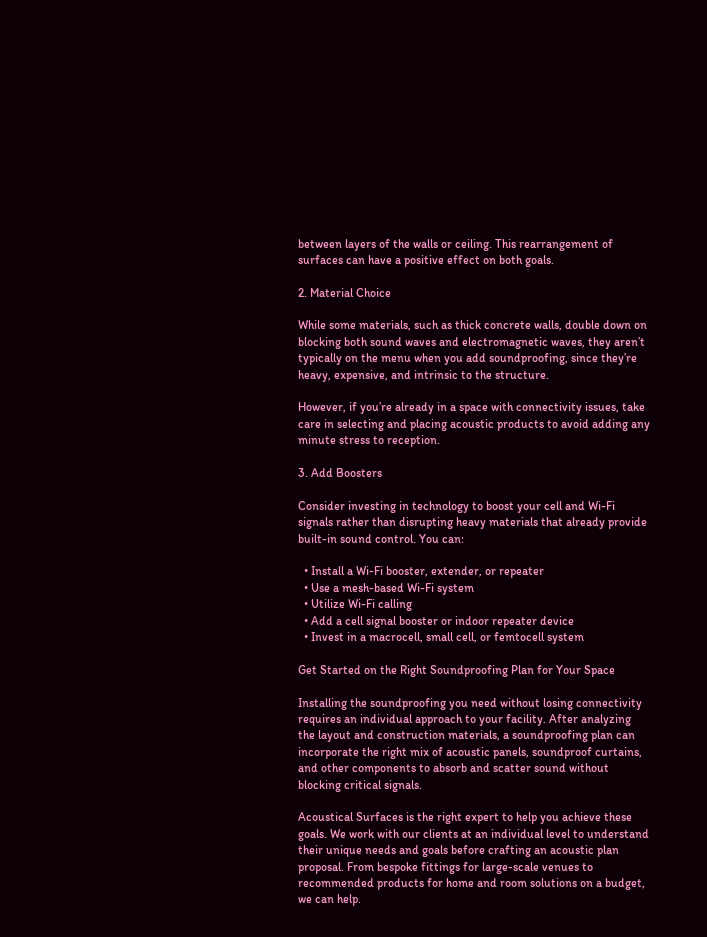between layers of the walls or ceiling. This rearrangement of surfaces can have a positive effect on both goals.

2. Material Choice

While some materials, such as thick concrete walls, double down on blocking both sound waves and electromagnetic waves, they aren’t typically on the menu when you add soundproofing, since they’re heavy, expensive, and intrinsic to the structure.

However, if you’re already in a space with connectivity issues, take care in selecting and placing acoustic products to avoid adding any minute stress to reception.

3. Add Boosters

Consider investing in technology to boost your cell and Wi-Fi signals rather than disrupting heavy materials that already provide built-in sound control. You can:

  • Install a Wi-Fi booster, extender, or repeater
  • Use a mesh-based Wi-Fi system
  • Utilize Wi-Fi calling
  • Add a cell signal booster or indoor repeater device
  • Invest in a macrocell, small cell, or femtocell system

Get Started on the Right Soundproofing Plan for Your Space

Installing the soundproofing you need without losing connectivity requires an individual approach to your facility. After analyzing the layout and construction materials, a soundproofing plan can incorporate the right mix of acoustic panels, soundproof curtains, and other components to absorb and scatter sound without blocking critical signals.

Acoustical Surfaces is the right expert to help you achieve these goals. We work with our clients at an individual level to understand their unique needs and goals before crafting an acoustic plan proposal. From bespoke fittings for large-scale venues to recommended products for home and room solutions on a budget, we can help.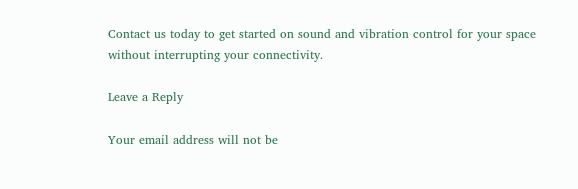Contact us today to get started on sound and vibration control for your space without interrupting your connectivity.

Leave a Reply

Your email address will not be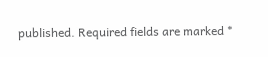published. Required fields are marked *